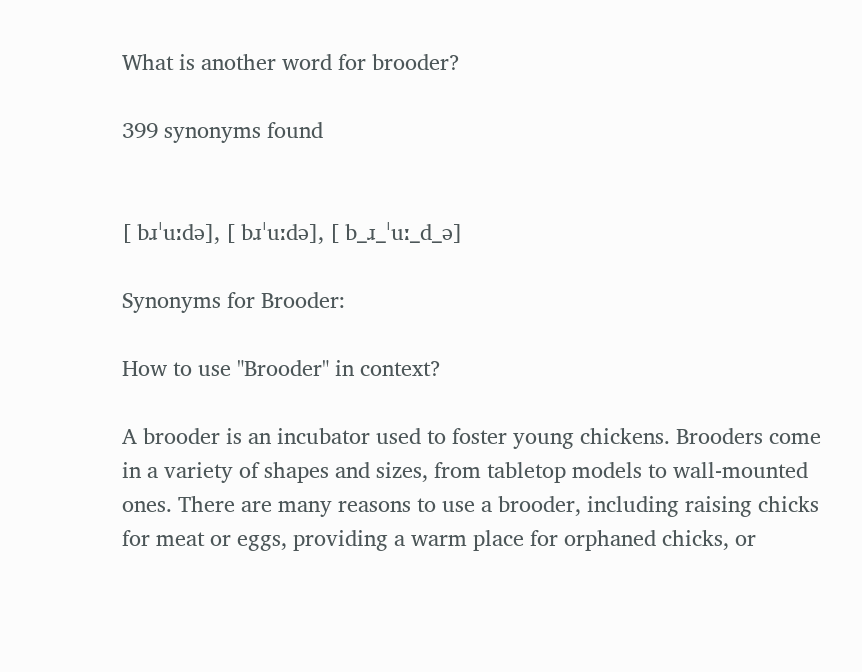What is another word for brooder?

399 synonyms found


[ bɹˈuːdə], [ bɹˈuːdə], [ b_ɹ_ˈuː_d_ə]

Synonyms for Brooder:

How to use "Brooder" in context?

A brooder is an incubator used to foster young chickens. Brooders come in a variety of shapes and sizes, from tabletop models to wall-mounted ones. There are many reasons to use a brooder, including raising chicks for meat or eggs, providing a warm place for orphaned chicks, or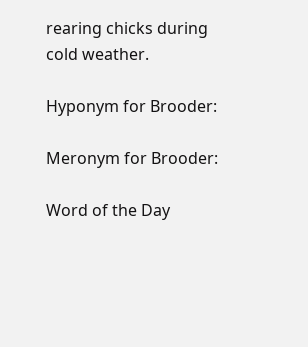rearing chicks during cold weather.

Hyponym for Brooder:

Meronym for Brooder:

Word of the Day